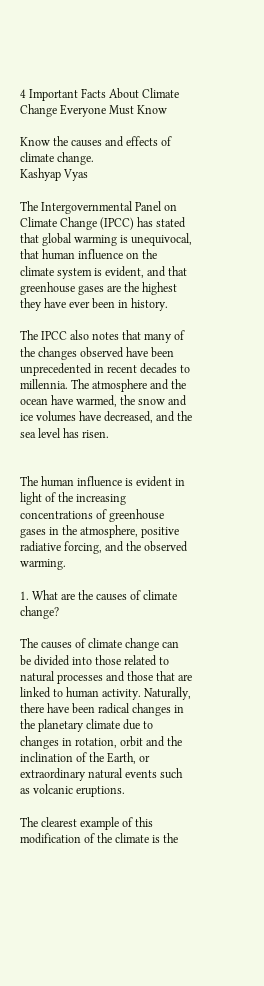4 Important Facts About Climate Change Everyone Must Know

Know the causes and effects of climate change.
Kashyap Vyas

The Intergovernmental Panel on Climate Change (IPCC) has stated that global warming is unequivocal, that human influence on the climate system is evident, and that greenhouse gases are the highest they have ever been in history.

The IPCC also notes that many of the changes observed have been unprecedented in recent decades to millennia. The atmosphere and the ocean have warmed, the snow and ice volumes have decreased, and the sea level has risen.


The human influence is evident in light of the increasing concentrations of greenhouse gases in the atmosphere, positive radiative forcing, and the observed warming.

1. What are the causes of climate change?

The causes of climate change can be divided into those related to natural processes and those that are linked to human activity. Naturally, there have been radical changes in the planetary climate due to changes in rotation, orbit and the inclination of the Earth, or extraordinary natural events such as volcanic eruptions.

The clearest example of this modification of the climate is the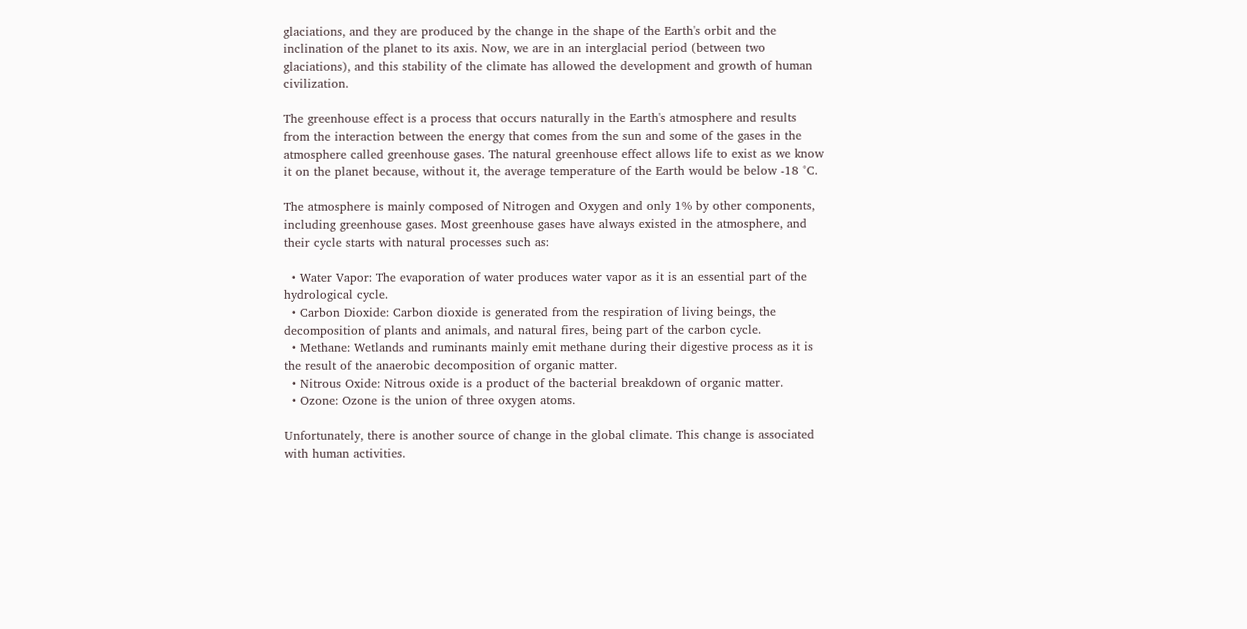glaciations, and they are produced by the change in the shape of the Earth's orbit and the inclination of the planet to its axis. Now, we are in an interglacial period (between two glaciations), and this stability of the climate has allowed the development and growth of human civilization.

The greenhouse effect is a process that occurs naturally in the Earth's atmosphere and results from the interaction between the energy that comes from the sun and some of the gases in the atmosphere called greenhouse gases. The natural greenhouse effect allows life to exist as we know it on the planet because, without it, the average temperature of the Earth would be below -18 °C.

The atmosphere is mainly composed of Nitrogen and Oxygen and only 1% by other components, including greenhouse gases. Most greenhouse gases have always existed in the atmosphere, and their cycle starts with natural processes such as:

  • Water Vapor: The evaporation of water produces water vapor as it is an essential part of the hydrological cycle.
  • Carbon Dioxide: Carbon dioxide is generated from the respiration of living beings, the decomposition of plants and animals, and natural fires, being part of the carbon cycle.
  • Methane: Wetlands and ruminants mainly emit methane during their digestive process as it is the result of the anaerobic decomposition of organic matter.
  • Nitrous Oxide: Nitrous oxide is a product of the bacterial breakdown of organic matter.
  • Ozone: Ozone is the union of three oxygen atoms.

Unfortunately, there is another source of change in the global climate. This change is associated with human activities.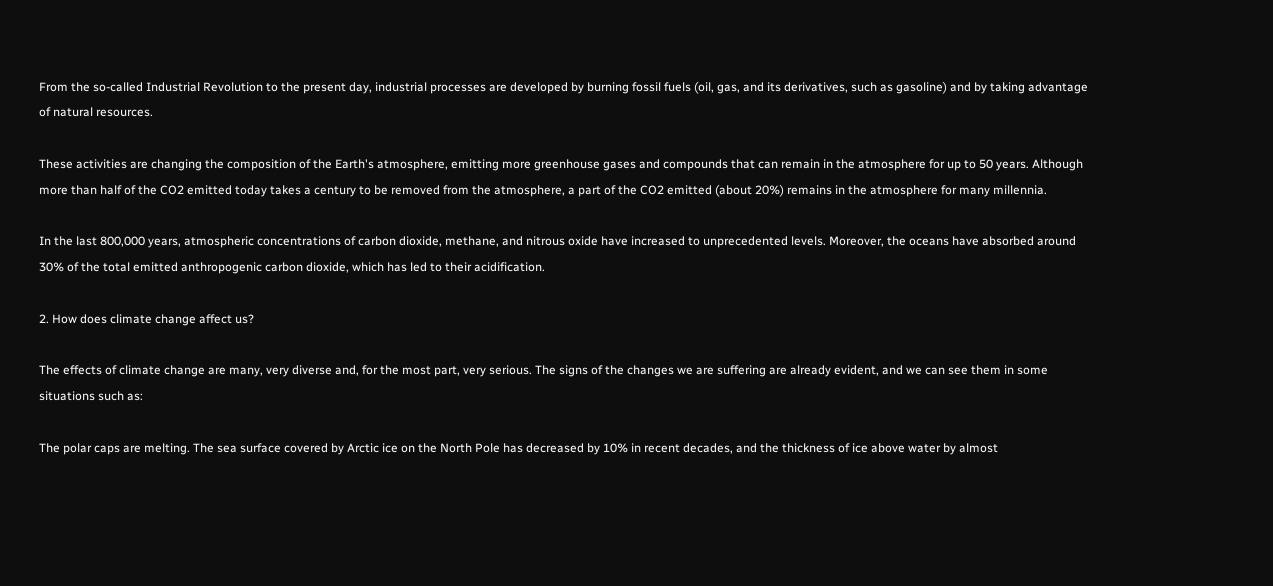From the so-called Industrial Revolution to the present day, industrial processes are developed by burning fossil fuels (oil, gas, and its derivatives, such as gasoline) and by taking advantage of natural resources.

These activities are changing the composition of the Earth's atmosphere, emitting more greenhouse gases and compounds that can remain in the atmosphere for up to 50 years. Although more than half of the CO2 emitted today takes a century to be removed from the atmosphere, a part of the CO2 emitted (about 20%) remains in the atmosphere for many millennia.

In the last 800,000 years, atmospheric concentrations of carbon dioxide, methane, and nitrous oxide have increased to unprecedented levels. Moreover, the oceans have absorbed around 30% of the total emitted anthropogenic carbon dioxide, which has led to their acidification.

2. How does climate change affect us?

The effects of climate change are many, very diverse and, for the most part, very serious. The signs of the changes we are suffering are already evident, and we can see them in some situations such as:

The polar caps are melting. The sea surface covered by Arctic ice on the North Pole has decreased by 10% in recent decades, and the thickness of ice above water by almost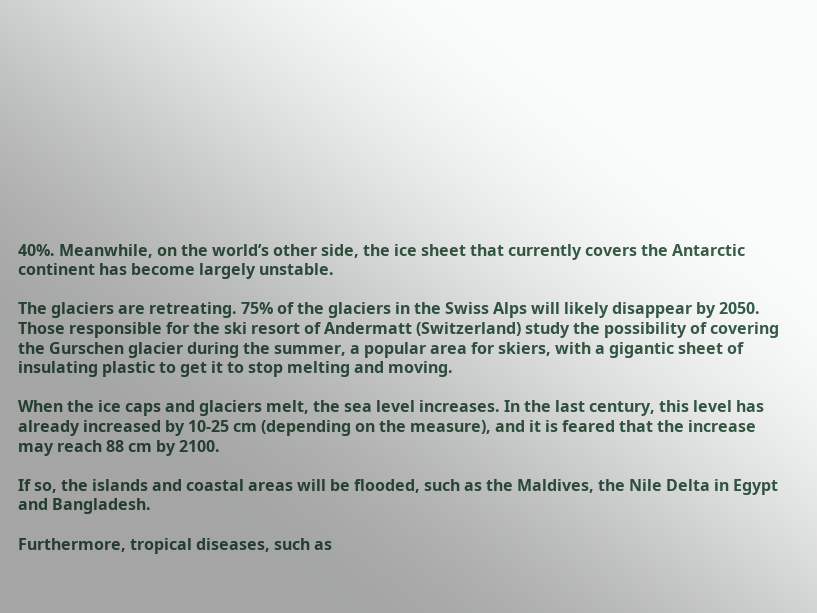40%. Meanwhile, on the world’s other side, the ice sheet that currently covers the Antarctic continent has become largely unstable.

The glaciers are retreating. 75% of the glaciers in the Swiss Alps will likely disappear by 2050. Those responsible for the ski resort of Andermatt (Switzerland) study the possibility of covering the Gurschen glacier during the summer, a popular area for skiers, with a gigantic sheet of insulating plastic to get it to stop melting and moving.

When the ice caps and glaciers melt, the sea level increases. In the last century, this level has already increased by 10-25 cm (depending on the measure), and it is feared that the increase may reach 88 cm by 2100.

If so, the islands and coastal areas will be flooded, such as the Maldives, the Nile Delta in Egypt and Bangladesh.

Furthermore, tropical diseases, such as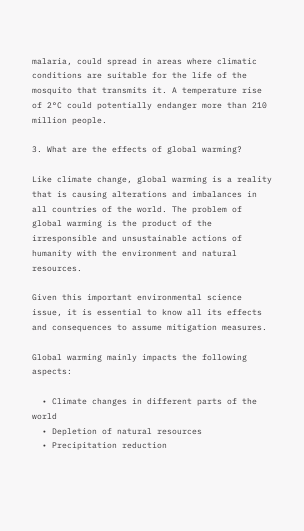malaria, could spread in areas where climatic conditions are suitable for the life of the mosquito that transmits it. A temperature rise of 2°C could potentially endanger more than 210 million people.

3. What are the effects of global warming?

Like climate change, global warming is a reality that is causing alterations and imbalances in all countries of the world. The problem of global warming is the product of the irresponsible and unsustainable actions of humanity with the environment and natural resources.

Given this important environmental science issue, it is essential to know all its effects and consequences to assume mitigation measures.

Global warming mainly impacts the following aspects:

  • Climate changes in different parts of the world
  • Depletion of natural resources
  • Precipitation reduction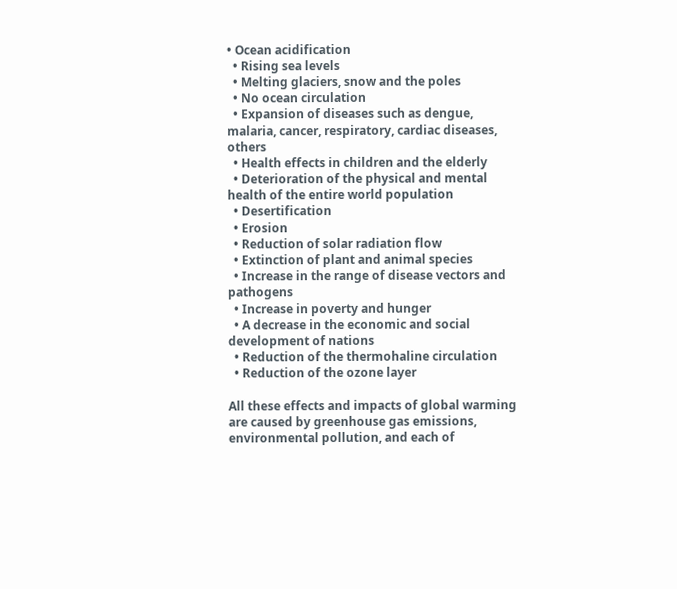• Ocean acidification
  • Rising sea levels
  • Melting glaciers, snow and the poles
  • No ocean circulation
  • Expansion of diseases such as dengue, malaria, cancer, respiratory, cardiac diseases, others
  • Health effects in children and the elderly
  • Deterioration of the physical and mental health of the entire world population
  • Desertification
  • Erosion
  • Reduction of solar radiation flow
  • Extinction of plant and animal species
  • Increase in the range of disease vectors and pathogens
  • Increase in poverty and hunger
  • A decrease in the economic and social development of nations
  • Reduction of the thermohaline circulation
  • Reduction of the ozone layer

All these effects and impacts of global warming are caused by greenhouse gas emissions, environmental pollution, and each of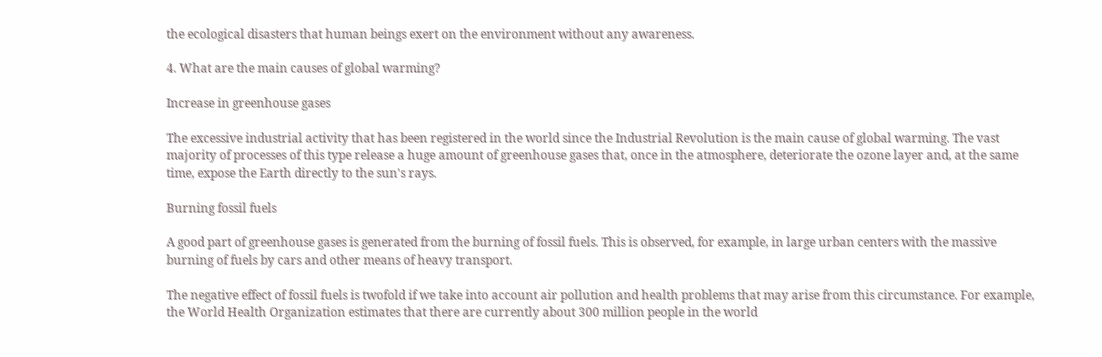the ecological disasters that human beings exert on the environment without any awareness.

4. What are the main causes of global warming?

Increase in greenhouse gases

The excessive industrial activity that has been registered in the world since the Industrial Revolution is the main cause of global warming. The vast majority of processes of this type release a huge amount of greenhouse gases that, once in the atmosphere, deteriorate the ozone layer and, at the same time, expose the Earth directly to the sun's rays.

Burning fossil fuels

A good part of greenhouse gases is generated from the burning of fossil fuels. This is observed, for example, in large urban centers with the massive burning of fuels by cars and other means of heavy transport.

The negative effect of fossil fuels is twofold if we take into account air pollution and health problems that may arise from this circumstance. For example, the World Health Organization estimates that there are currently about 300 million people in the world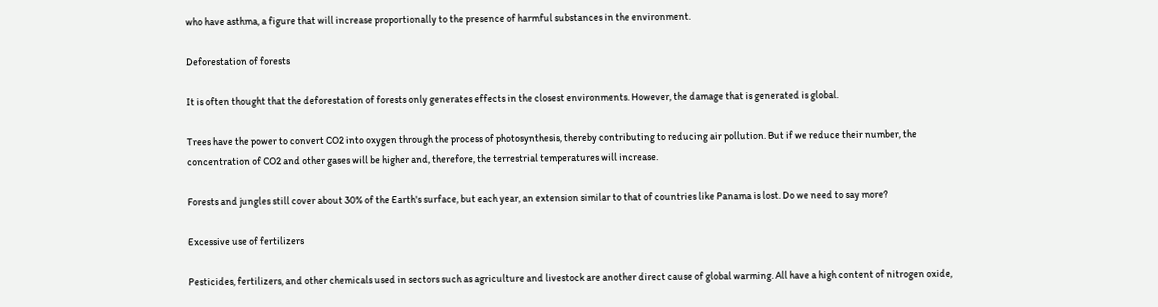who have asthma, a figure that will increase proportionally to the presence of harmful substances in the environment.

Deforestation of forests

It is often thought that the deforestation of forests only generates effects in the closest environments. However, the damage that is generated is global.

Trees have the power to convert CO2 into oxygen through the process of photosynthesis, thereby contributing to reducing air pollution. But if we reduce their number, the concentration of CO2 and other gases will be higher and, therefore, the terrestrial temperatures will increase.

Forests and jungles still cover about 30% of the Earth's surface, but each year, an extension similar to that of countries like Panama is lost. Do we need to say more?

Excessive use of fertilizers

Pesticides, fertilizers, and other chemicals used in sectors such as agriculture and livestock are another direct cause of global warming. All have a high content of nitrogen oxide,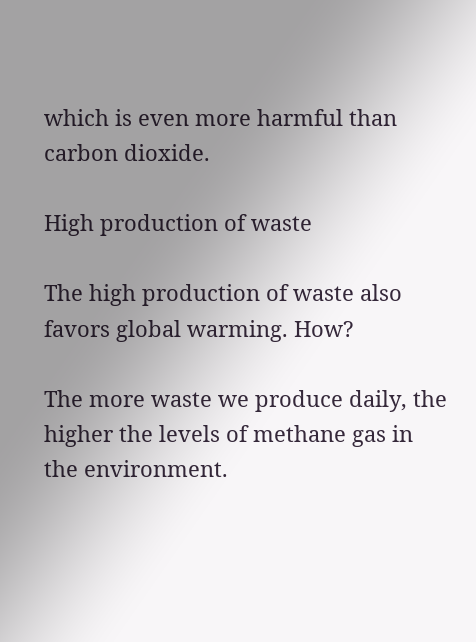which is even more harmful than carbon dioxide.

High production of waste

The high production of waste also favors global warming. How?

The more waste we produce daily, the higher the levels of methane gas in the environment.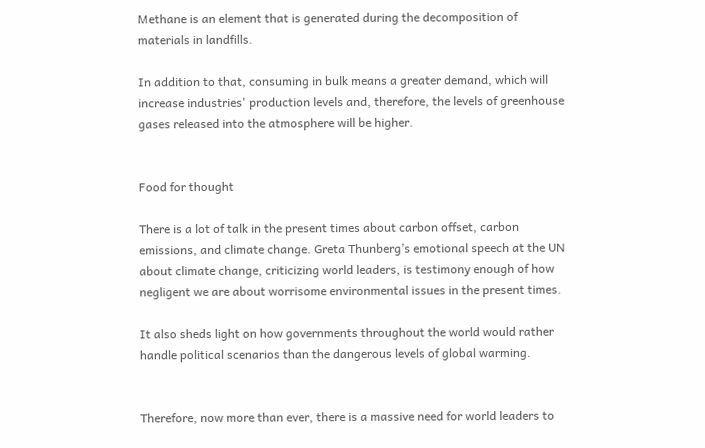Methane is an element that is generated during the decomposition of materials in landfills.

In addition to that, consuming in bulk means a greater demand, which will increase industries' production levels and, therefore, the levels of greenhouse gases released into the atmosphere will be higher.


Food for thought

There is a lot of talk in the present times about carbon offset, carbon emissions, and climate change. Greta Thunberg’s emotional speech at the UN about climate change, criticizing world leaders, is testimony enough of how negligent we are about worrisome environmental issues in the present times.

It also sheds light on how governments throughout the world would rather handle political scenarios than the dangerous levels of global warming.


Therefore, now more than ever, there is a massive need for world leaders to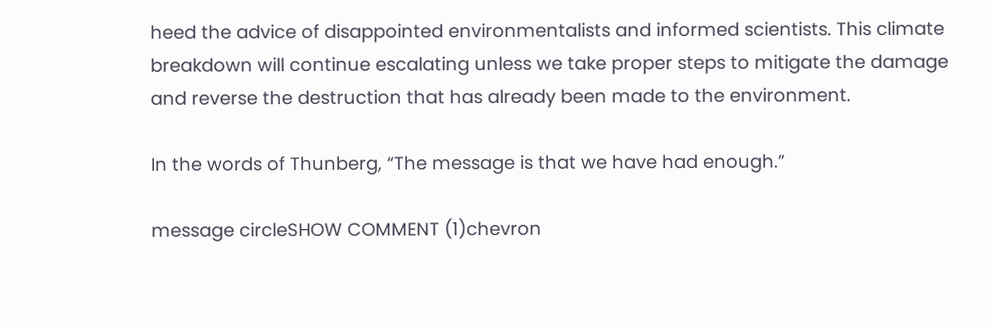heed the advice of disappointed environmentalists and informed scientists. This climate breakdown will continue escalating unless we take proper steps to mitigate the damage and reverse the destruction that has already been made to the environment.

In the words of Thunberg, “The message is that we have had enough.”

message circleSHOW COMMENT (1)chevron